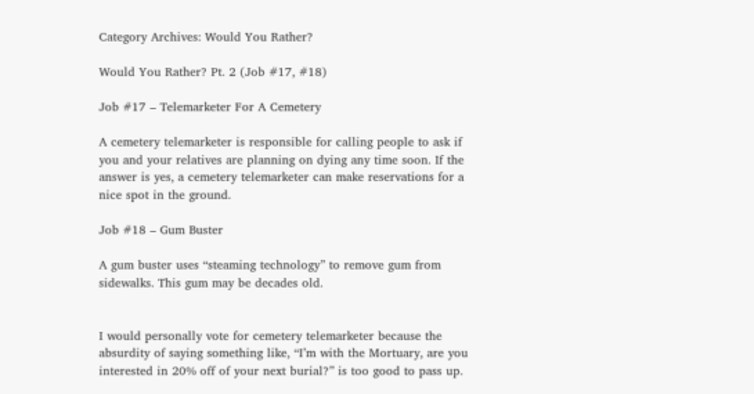Category Archives: Would You Rather?

Would You Rather? Pt. 2 (Job #17, #18)

Job #17 – Telemarketer For A Cemetery

A cemetery telemarketer is responsible for calling people to ask if you and your relatives are planning on dying any time soon. If the answer is yes, a cemetery telemarketer can make reservations for a nice spot in the ground.

Job #18 – Gum Buster

A gum buster uses “steaming technology” to remove gum from sidewalks. This gum may be decades old.


I would personally vote for cemetery telemarketer because the absurdity of saying something like, “I’m with the Mortuary, are you interested in 20% off of your next burial?” is too good to pass up.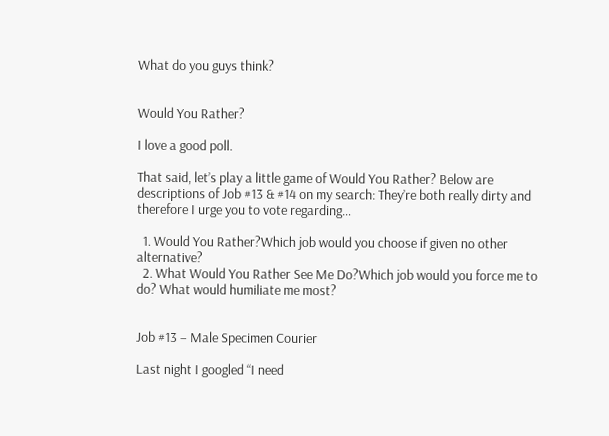What do you guys think?


Would You Rather?

I love a good poll.

That said, let’s play a little game of Would You Rather? Below are descriptions of Job #13 & #14 on my search: They’re both really dirty and therefore I urge you to vote regarding…

  1. Would You Rather?Which job would you choose if given no other alternative?
  2. What Would You Rather See Me Do?Which job would you force me to do? What would humiliate me most?


Job #13 – Male Specimen Courier

Last night I googled “I need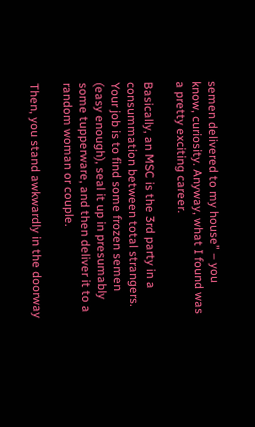semen delivered to my house” – you know, curiosity. Anyway, what I found was a pretty exciting career.

Basically, an MSC is the 3rd party in a consummation between total strangers. Your job is to find some frozen semen (easy enough), seal it up in presumably some tupperware, and then deliver it to a random woman or couple.

Then, you stand awkwardly in the doorway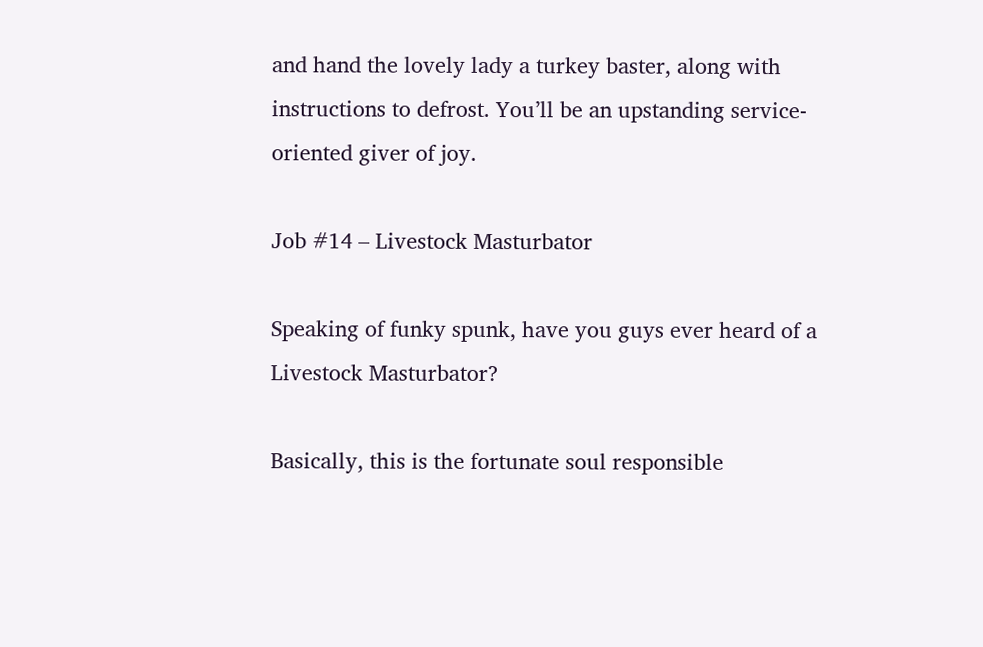and hand the lovely lady a turkey baster, along with instructions to defrost. You’ll be an upstanding service-oriented giver of joy.

Job #14 – Livestock Masturbator

Speaking of funky spunk, have you guys ever heard of a Livestock Masturbator?

Basically, this is the fortunate soul responsible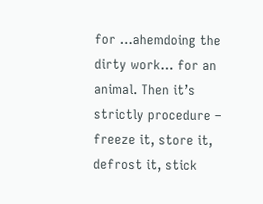for …ahemdoing the dirty work… for an animal. Then it’s strictly procedure – freeze it, store it, defrost it, stick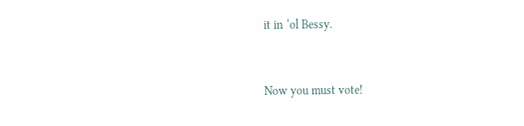it in ‘ol Bessy.


Now you must vote!